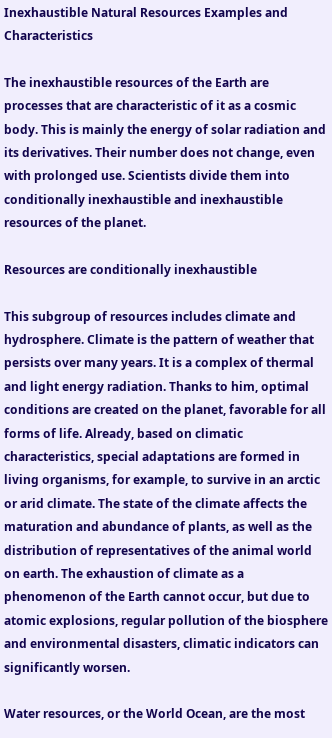Inexhaustible Natural Resources Examples and Characteristics

The inexhaustible resources of the Earth are processes that are characteristic of it as a cosmic body. This is mainly the energy of solar radiation and its derivatives. Their number does not change, even with prolonged use. Scientists divide them into conditionally inexhaustible and inexhaustible resources of the planet.

Resources are conditionally inexhaustible

This subgroup of resources includes climate and hydrosphere. Climate is the pattern of weather that persists over many years. It is a complex of thermal and light energy radiation. Thanks to him, optimal conditions are created on the planet, favorable for all forms of life. Already, based on climatic characteristics, special adaptations are formed in living organisms, for example, to survive in an arctic or arid climate. The state of the climate affects the maturation and abundance of plants, as well as the distribution of representatives of the animal world on earth. The exhaustion of climate as a phenomenon of the Earth cannot occur, but due to atomic explosions, regular pollution of the biosphere and environmental disasters, climatic indicators can significantly worsen.

Water resources, or the World Ocean, are the most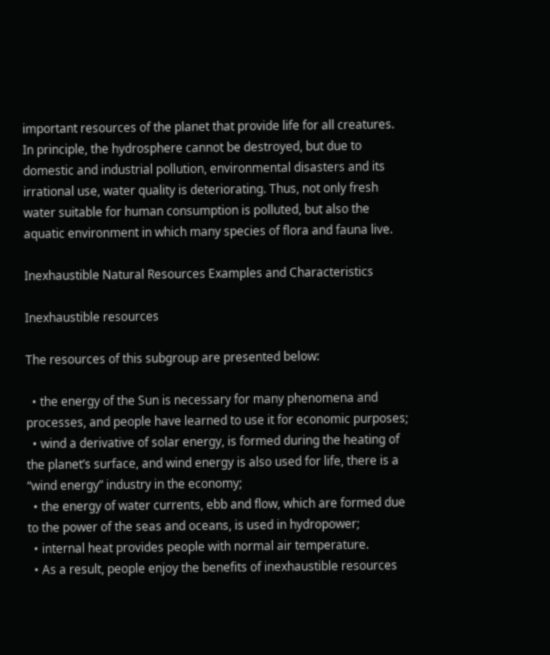important resources of the planet that provide life for all creatures. In principle, the hydrosphere cannot be destroyed, but due to domestic and industrial pollution, environmental disasters and its irrational use, water quality is deteriorating. Thus, not only fresh water suitable for human consumption is polluted, but also the aquatic environment in which many species of flora and fauna live.

Inexhaustible Natural Resources Examples and Characteristics

Inexhaustible resources

The resources of this subgroup are presented below:

  • the energy of the Sun is necessary for many phenomena and processes, and people have learned to use it for economic purposes;
  • wind a derivative of solar energy, is formed during the heating of the planet’s surface, and wind energy is also used for life, there is a “wind energy” industry in the economy;
  • the energy of water currents, ebb and flow, which are formed due to the power of the seas and oceans, is used in hydropower;
  • internal heat provides people with normal air temperature.
  • As a result, people enjoy the benefits of inexhaustible resources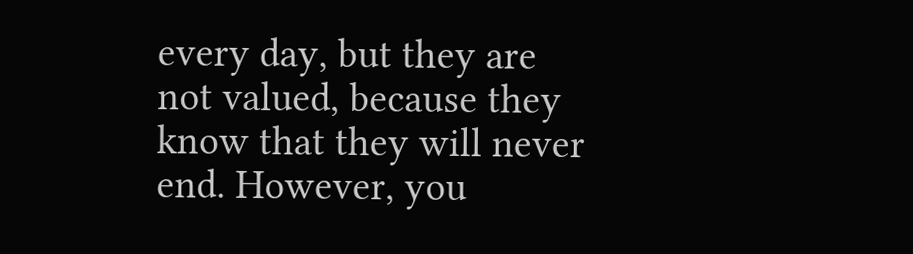every day, but they are not valued, because they know that they will never end. However, you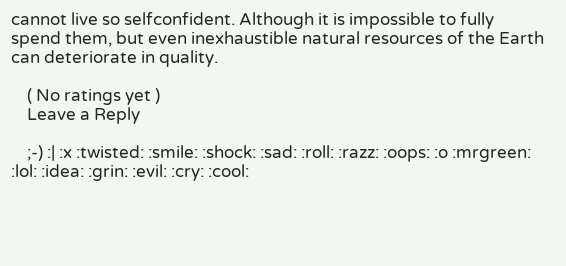cannot live so selfconfident. Although it is impossible to fully spend them, but even inexhaustible natural resources of the Earth can deteriorate in quality.

    ( No ratings yet )
    Leave a Reply

    ;-) :| :x :twisted: :smile: :shock: :sad: :roll: :razz: :oops: :o :mrgreen: :lol: :idea: :grin: :evil: :cry: :cool: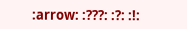:arrow: :???: :?: :!: